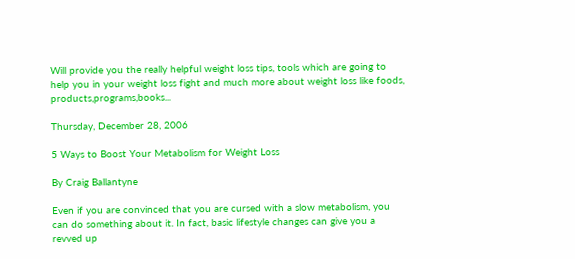Will provide you the really helpful weight loss tips, tools which are going to help you in your weight loss fight and much more about weight loss like foods, products,programs,books...

Thursday, December 28, 2006

5 Ways to Boost Your Metabolism for Weight Loss

By Craig Ballantyne

Even if you are convinced that you are cursed with a slow metabolism, you can do something about it. In fact, basic lifestyle changes can give you a revved up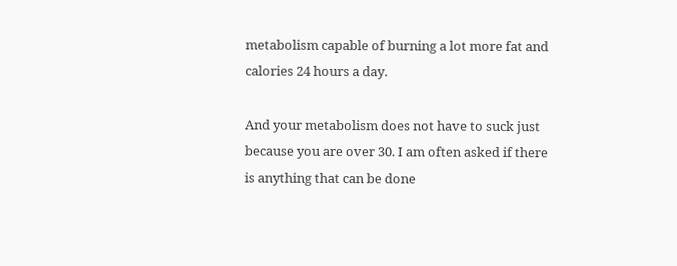metabolism capable of burning a lot more fat and calories 24 hours a day.

And your metabolism does not have to suck just because you are over 30. I am often asked if there is anything that can be done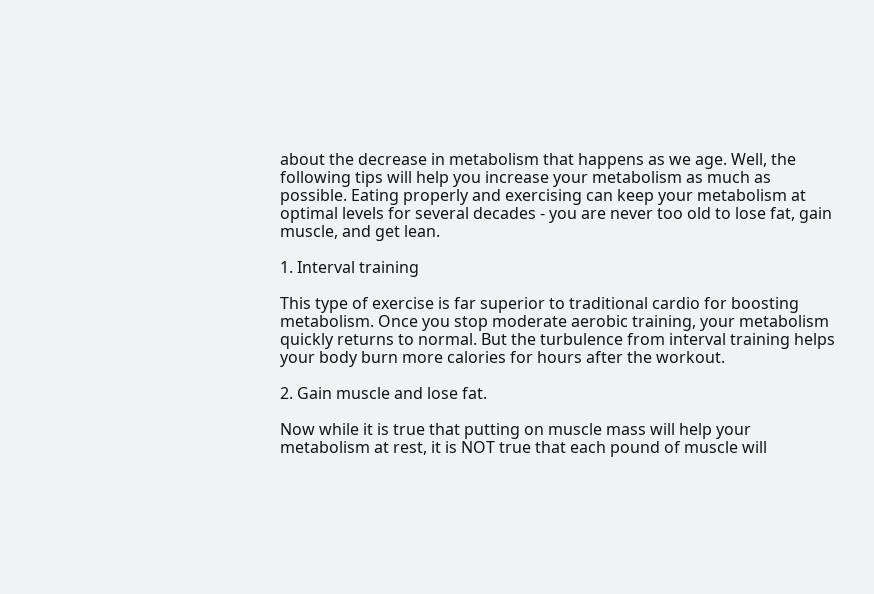about the decrease in metabolism that happens as we age. Well, the following tips will help you increase your metabolism as much as possible. Eating properly and exercising can keep your metabolism at optimal levels for several decades - you are never too old to lose fat, gain muscle, and get lean.

1. Interval training

This type of exercise is far superior to traditional cardio for boosting metabolism. Once you stop moderate aerobic training, your metabolism quickly returns to normal. But the turbulence from interval training helps your body burn more calories for hours after the workout.

2. Gain muscle and lose fat.

Now while it is true that putting on muscle mass will help your metabolism at rest, it is NOT true that each pound of muscle will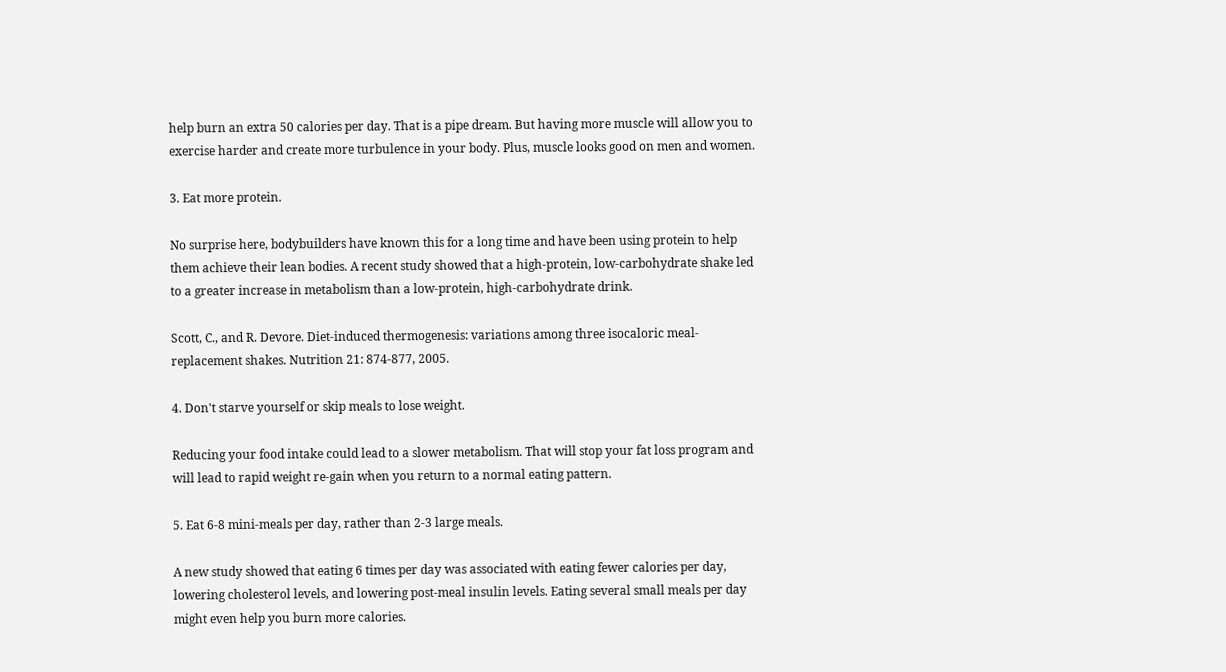help burn an extra 50 calories per day. That is a pipe dream. But having more muscle will allow you to exercise harder and create more turbulence in your body. Plus, muscle looks good on men and women.

3. Eat more protein.

No surprise here, bodybuilders have known this for a long time and have been using protein to help them achieve their lean bodies. A recent study showed that a high-protein, low-carbohydrate shake led to a greater increase in metabolism than a low-protein, high-carbohydrate drink.

Scott, C., and R. Devore. Diet-induced thermogenesis: variations among three isocaloric meal-replacement shakes. Nutrition 21: 874-877, 2005.

4. Don't starve yourself or skip meals to lose weight.

Reducing your food intake could lead to a slower metabolism. That will stop your fat loss program and will lead to rapid weight re-gain when you return to a normal eating pattern.

5. Eat 6-8 mini-meals per day, rather than 2-3 large meals.

A new study showed that eating 6 times per day was associated with eating fewer calories per day, lowering cholesterol levels, and lowering post-meal insulin levels. Eating several small meals per day might even help you burn more calories.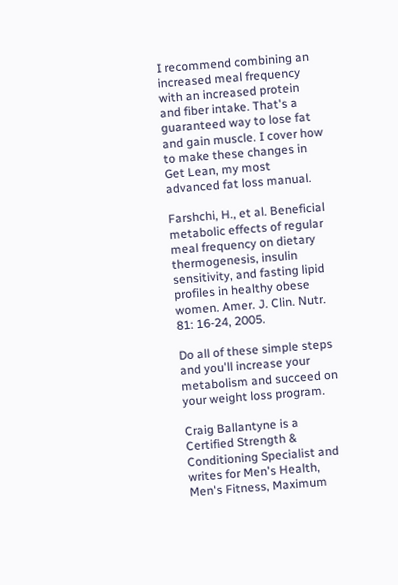I recommend combining an increased meal frequency with an increased protein and fiber intake. That's a guaranteed way to lose fat and gain muscle. I cover how to make these changes in Get Lean, my most advanced fat loss manual.

Farshchi, H., et al. Beneficial metabolic effects of regular meal frequency on dietary thermogenesis, insulin sensitivity, and fasting lipid profiles in healthy obese women. Amer. J. Clin. Nutr. 81: 16-24, 2005.

Do all of these simple steps and you'll increase your metabolism and succeed on your weight loss program.

Craig Ballantyne is a Certified Strength & Conditioning Specialist and writes for Men's Health, Men's Fitness, Maximum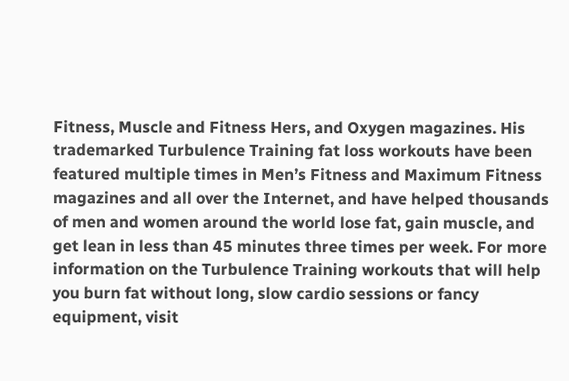Fitness, Muscle and Fitness Hers, and Oxygen magazines. His trademarked Turbulence Training fat loss workouts have been featured multiple times in Men’s Fitness and Maximum Fitness magazines and all over the Internet, and have helped thousands of men and women around the world lose fat, gain muscle, and get lean in less than 45 minutes three times per week. For more information on the Turbulence Training workouts that will help you burn fat without long, slow cardio sessions or fancy equipment, visit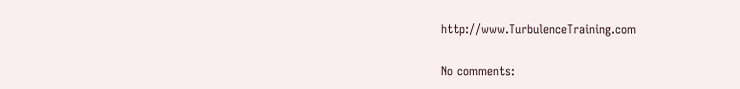http://www.TurbulenceTraining.com

No comments: